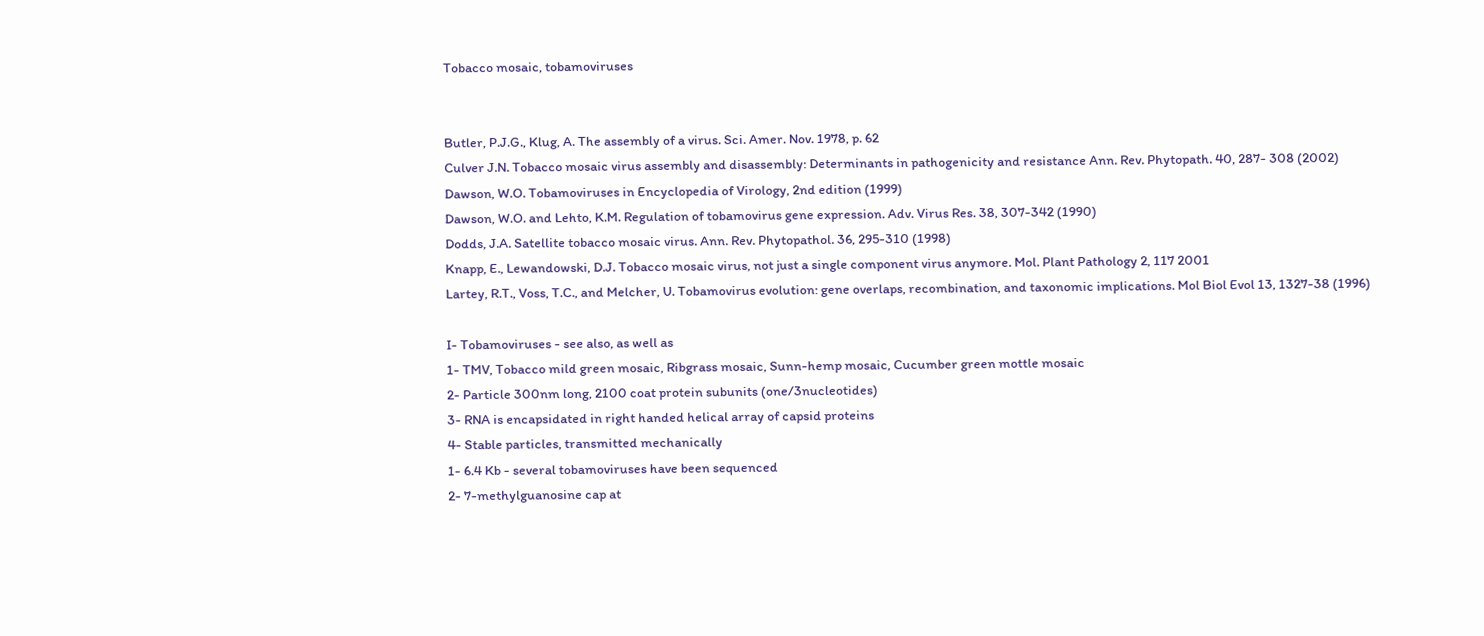Tobacco mosaic, tobamoviruses


Butler, P.J.G., Klug, A. The assembly of a virus. Sci. Amer. Nov. 1978, p. 62
Culver J.N. Tobacco mosaic virus assembly and disassembly: Determinants in pathogenicity and resistance Ann. Rev. Phytopath. 40, 287- 308 (2002)
Dawson, W.O. Tobamoviruses in Encyclopedia of Virology, 2nd edition (1999)
Dawson, W.O. and Lehto, K.M. Regulation of tobamovirus gene expression. Adv. Virus Res. 38, 307-342 (1990)
Dodds, J.A. Satellite tobacco mosaic virus. Ann. Rev. Phytopathol. 36, 295-310 (1998)
Knapp, E., Lewandowski, D.J. Tobacco mosaic virus, not just a single component virus anymore. Mol. Plant Pathology 2, 117 2001
Lartey, R.T., Voss, T.C., and Melcher, U. Tobamovirus evolution: gene overlaps, recombination, and taxonomic implications. Mol Biol Evol 13, 1327-38 (1996)

I- Tobamoviruses - see also, as well as
1- TMV, Tobacco mild green mosaic, Ribgrass mosaic, Sunn-hemp mosaic, Cucumber green mottle mosaic
2- Particle 300nm long, 2100 coat protein subunits (one/3nucleotides)
3- RNA is encapsidated in right handed helical array of capsid proteins
4- Stable particles, transmitted mechanically
1- 6.4 Kb - several tobamoviruses have been sequenced
2- 7-methylguanosine cap at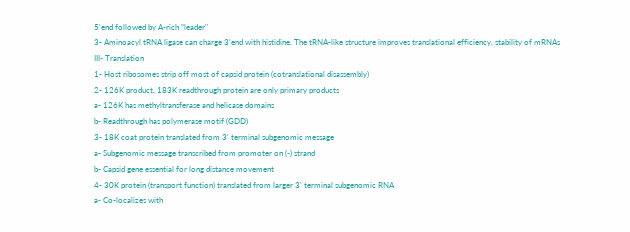5'end followed by A-rich "leader"
3- Aminoacyl tRNA ligase can charge 3'end with histidine. The tRNA-like structure improves translational efficiency, stability of mRNAs
III- Translation
1- Host ribosomes strip off most of capsid protein (cotranslational disassembly)
2- 126K product, 183K readthrough protein are only primary products
a- 126K has methyltransferase and helicase domains
b- Readthrough has polymerase motif (GDD)
3- 18K coat protein translated from 3' terminal subgenomic message
a- Subgenomic message transcribed from promoter on (-) strand
b- Capsid gene essential for long distance movement
4- 30K protein (transport function) translated from larger 3' terminal subgenomic RNA
a- Co-localizes with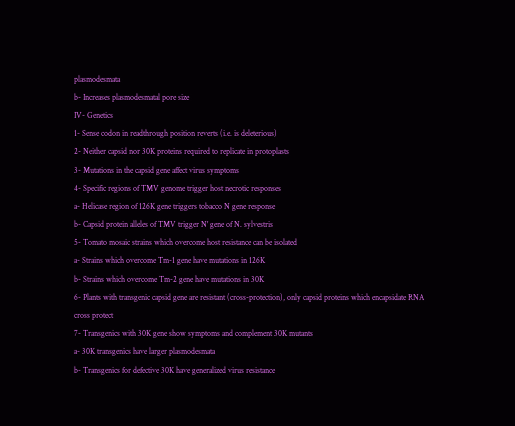plasmodesmata
b- Increases plasmodesmatal pore size
IV- Genetics
1- Sense codon in readthrough position reverts (i.e. is deleterious)
2- Neither capsid nor 30K proteins required to replicate in protoplasts
3- Mutations in the capsid gene affect virus symptoms
4- Specific regions of TMV genome trigger host necrotic responses
a- Helicase region of 126K gene triggers tobacco N gene response
b- Capsid protein alleles of TMV trigger N' gene of N. sylvestris
5- Tomato mosaic strains which overcome host resistance can be isolated
a- Strains which overcome Tm-1 gene have mutations in 126K
b- Strains which overcome Tm-2 gene have mutations in 30K
6- Plants with transgenic capsid gene are resistant (cross-protection), only capsid proteins which encapsidate RNA cross protect
7- Transgenics with 30K gene show symptoms and complement 30K mutants
a- 30K transgenics have larger plasmodesmata
b- Transgenics for defective 30K have generalized virus resistance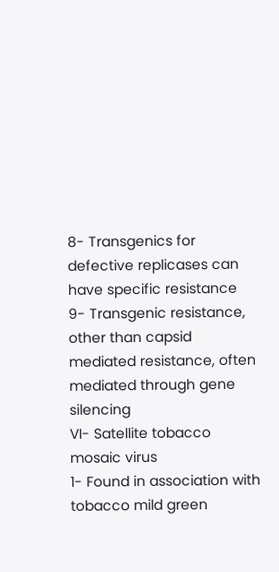8- Transgenics for defective replicases can have specific resistance
9- Transgenic resistance, other than capsid mediated resistance, often mediated through gene silencing
VI- Satellite tobacco mosaic virus
1- Found in association with tobacco mild green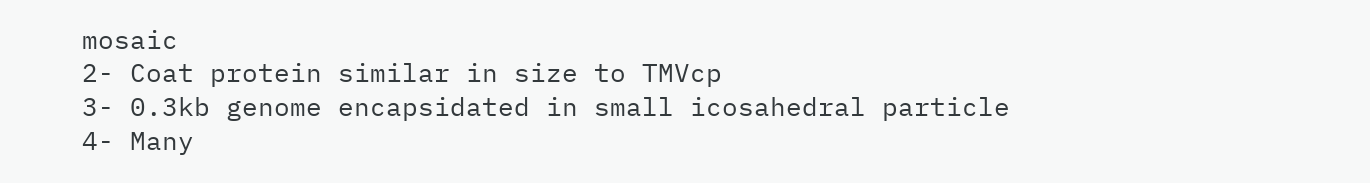mosaic
2- Coat protein similar in size to TMVcp
3- 0.3kb genome encapsidated in small icosahedral particle
4- Many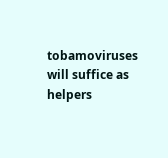tobamoviruses will suffice as helpers